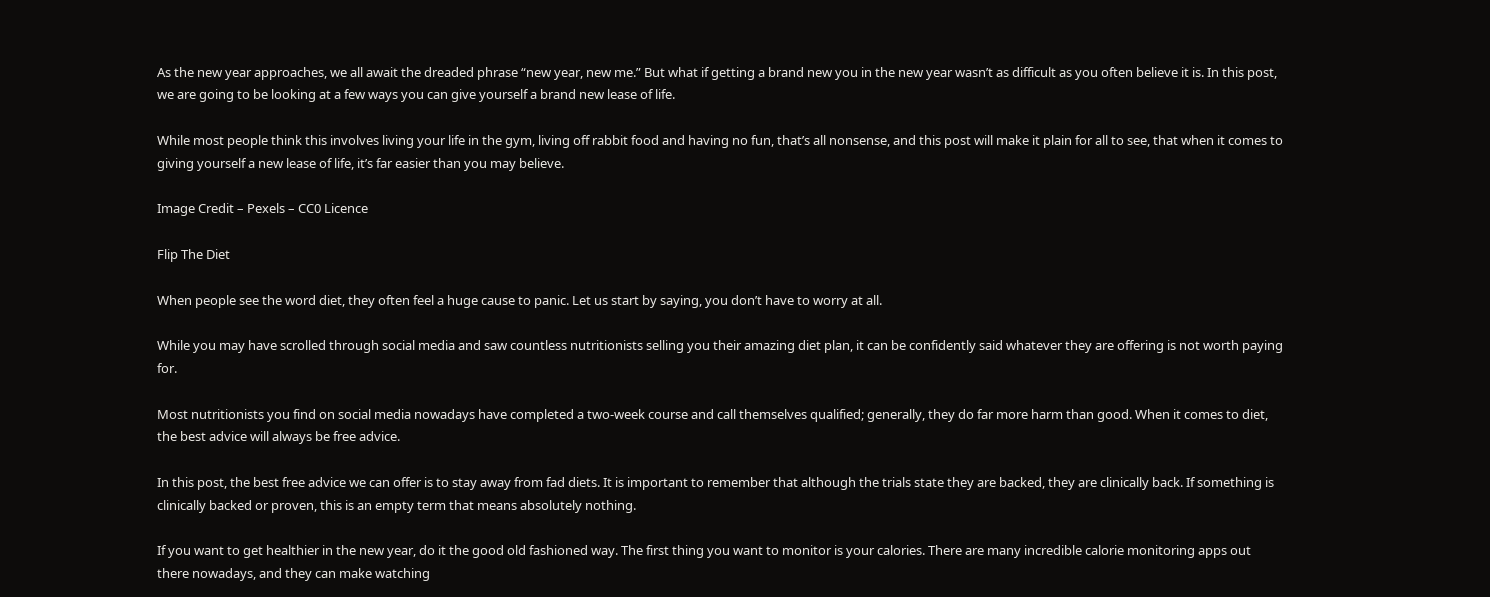As the new year approaches, we all await the dreaded phrase “new year, new me.” But what if getting a brand new you in the new year wasn’t as difficult as you often believe it is. In this post, we are going to be looking at a few ways you can give yourself a brand new lease of life.

While most people think this involves living your life in the gym, living off rabbit food and having no fun, that’s all nonsense, and this post will make it plain for all to see, that when it comes to giving yourself a new lease of life, it’s far easier than you may believe.

Image Credit – Pexels – CC0 Licence

Flip The Diet

When people see the word diet, they often feel a huge cause to panic. Let us start by saying, you don’t have to worry at all.

While you may have scrolled through social media and saw countless nutritionists selling you their amazing diet plan, it can be confidently said whatever they are offering is not worth paying for.

Most nutritionists you find on social media nowadays have completed a two-week course and call themselves qualified; generally, they do far more harm than good. When it comes to diet, the best advice will always be free advice.

In this post, the best free advice we can offer is to stay away from fad diets. It is important to remember that although the trials state they are backed, they are clinically back. If something is clinically backed or proven, this is an empty term that means absolutely nothing.

If you want to get healthier in the new year, do it the good old fashioned way. The first thing you want to monitor is your calories. There are many incredible calorie monitoring apps out there nowadays, and they can make watching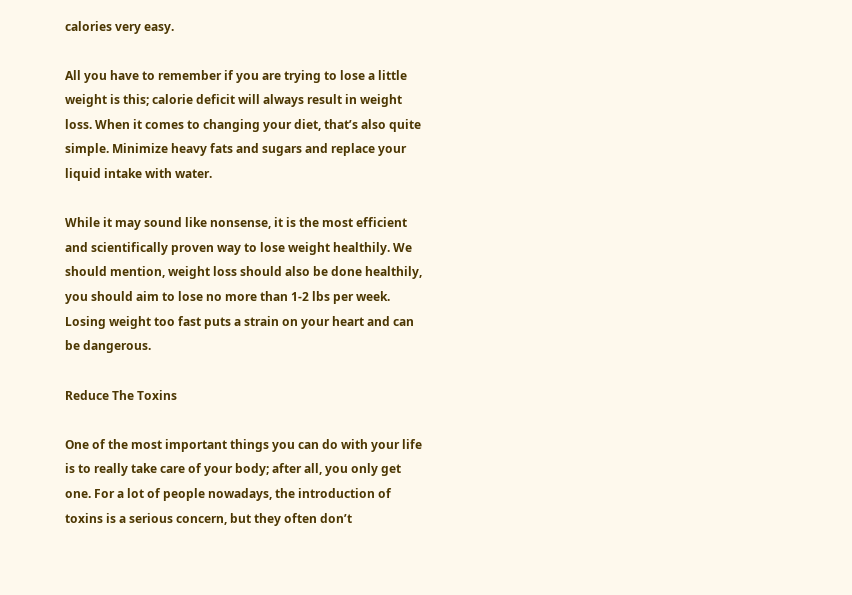calories very easy.

All you have to remember if you are trying to lose a little weight is this; calorie deficit will always result in weight loss. When it comes to changing your diet, that’s also quite simple. Minimize heavy fats and sugars and replace your liquid intake with water.

While it may sound like nonsense, it is the most efficient and scientifically proven way to lose weight healthily. We should mention, weight loss should also be done healthily, you should aim to lose no more than 1-2 lbs per week. Losing weight too fast puts a strain on your heart and can be dangerous.

Reduce The Toxins

One of the most important things you can do with your life is to really take care of your body; after all, you only get one. For a lot of people nowadays, the introduction of toxins is a serious concern, but they often don’t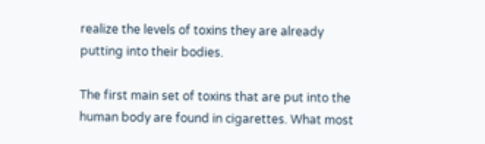realize the levels of toxins they are already putting into their bodies.

The first main set of toxins that are put into the human body are found in cigarettes. What most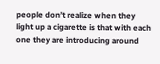people don’t realize when they light up a cigarette is that with each one they are introducing around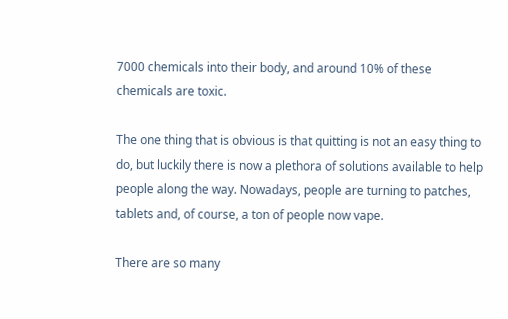7000 chemicals into their body, and around 10% of these chemicals are toxic.

The one thing that is obvious is that quitting is not an easy thing to do, but luckily there is now a plethora of solutions available to help people along the way. Nowadays, people are turning to patches, tablets and, of course, a ton of people now vape.

There are so many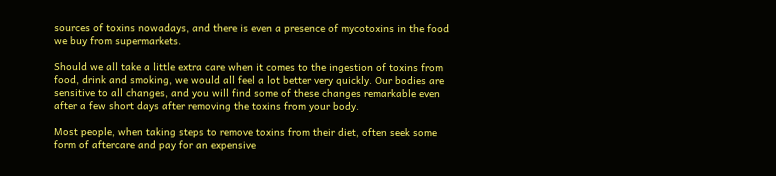sources of toxins nowadays, and there is even a presence of mycotoxins in the food we buy from supermarkets.

Should we all take a little extra care when it comes to the ingestion of toxins from food, drink and smoking, we would all feel a lot better very quickly. Our bodies are sensitive to all changes, and you will find some of these changes remarkable even after a few short days after removing the toxins from your body.

Most people, when taking steps to remove toxins from their diet, often seek some form of aftercare and pay for an expensive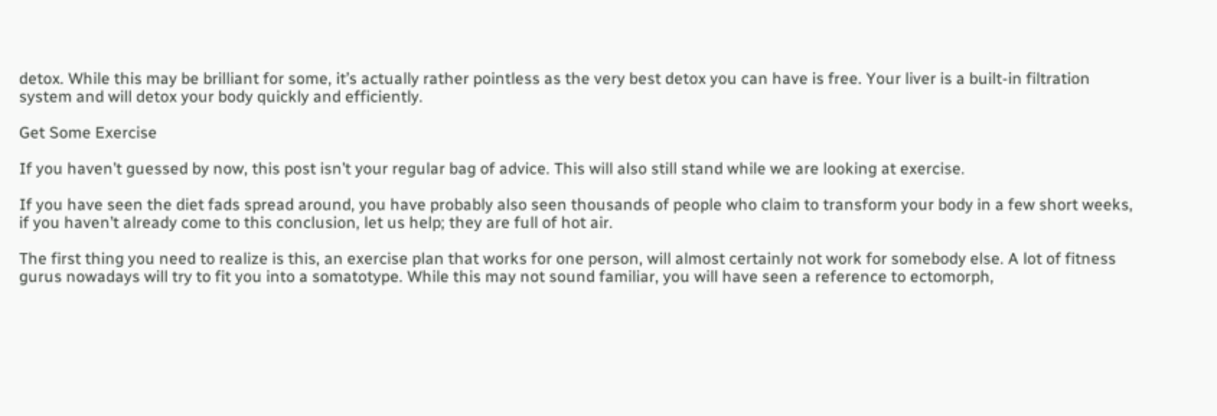detox. While this may be brilliant for some, it’s actually rather pointless as the very best detox you can have is free. Your liver is a built-in filtration system and will detox your body quickly and efficiently.

Get Some Exercise

If you haven’t guessed by now, this post isn’t your regular bag of advice. This will also still stand while we are looking at exercise.

If you have seen the diet fads spread around, you have probably also seen thousands of people who claim to transform your body in a few short weeks, if you haven’t already come to this conclusion, let us help; they are full of hot air.

The first thing you need to realize is this, an exercise plan that works for one person, will almost certainly not work for somebody else. A lot of fitness gurus nowadays will try to fit you into a somatotype. While this may not sound familiar, you will have seen a reference to ectomorph,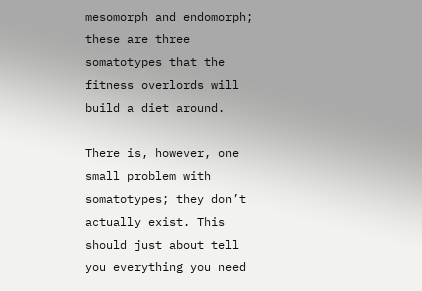mesomorph and endomorph; these are three somatotypes that the fitness overlords will build a diet around.

There is, however, one small problem with somatotypes; they don’t actually exist. This should just about tell you everything you need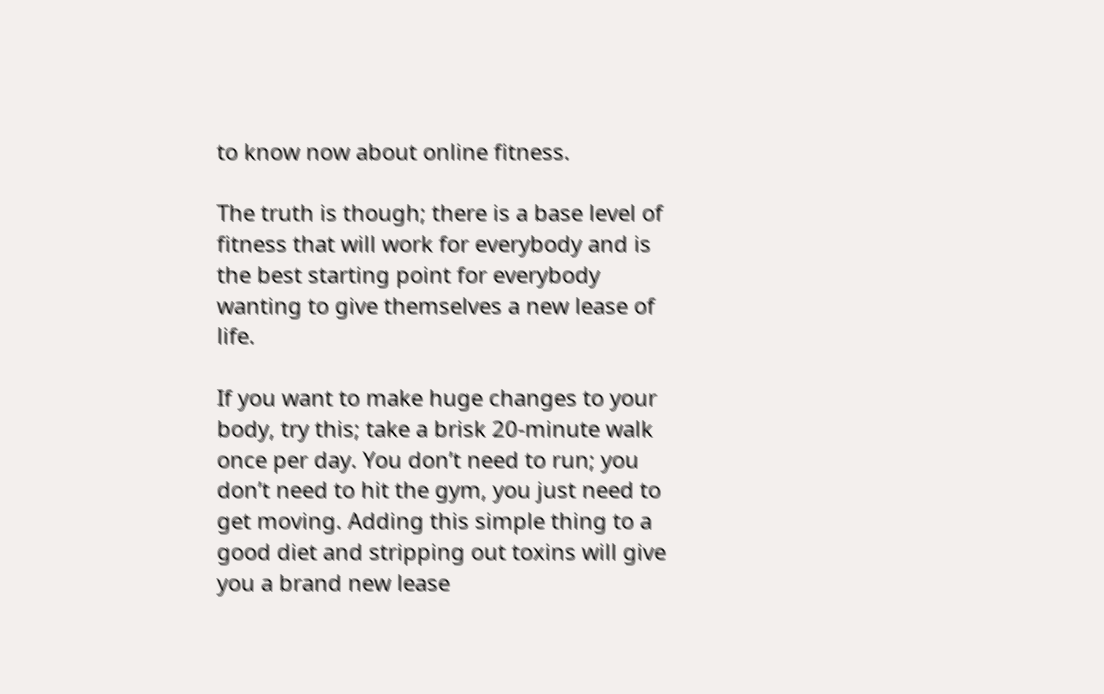to know now about online fitness.

The truth is though; there is a base level of fitness that will work for everybody and is the best starting point for everybody wanting to give themselves a new lease of life.

If you want to make huge changes to your body, try this; take a brisk 20-minute walk once per day. You don’t need to run; you don’t need to hit the gym, you just need to get moving. Adding this simple thing to a good diet and stripping out toxins will give you a brand new lease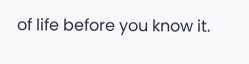of life before you know it.